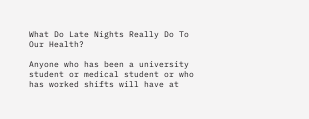What Do Late Nights Really Do To Our Health?

Anyone who has been a university student or medical student or who has worked shifts will have at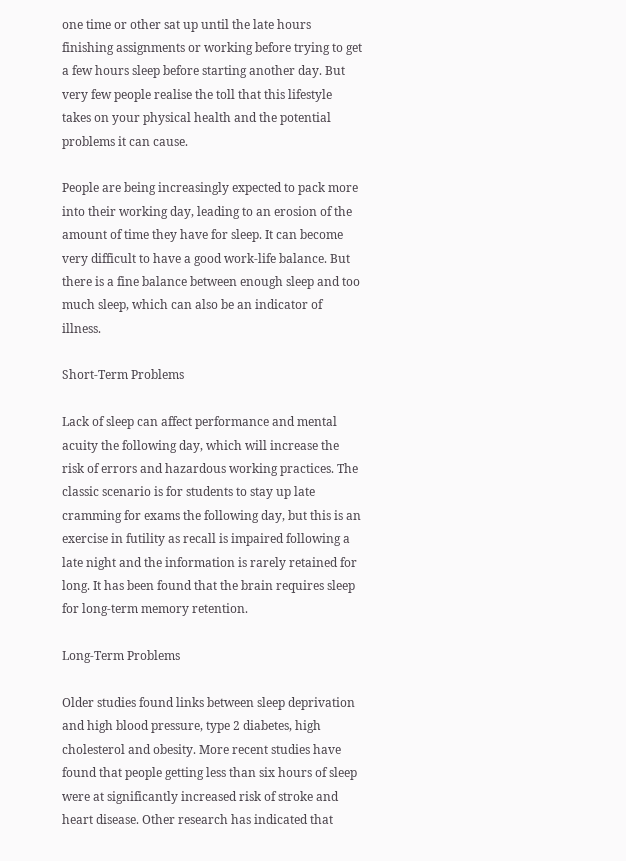one time or other sat up until the late hours finishing assignments or working before trying to get a few hours sleep before starting another day. But very few people realise the toll that this lifestyle takes on your physical health and the potential problems it can cause.

People are being increasingly expected to pack more into their working day, leading to an erosion of the amount of time they have for sleep. It can become very difficult to have a good work-life balance. But there is a fine balance between enough sleep and too much sleep, which can also be an indicator of illness.

Short-Term Problems

Lack of sleep can affect performance and mental acuity the following day, which will increase the risk of errors and hazardous working practices. The classic scenario is for students to stay up late cramming for exams the following day, but this is an exercise in futility as recall is impaired following a late night and the information is rarely retained for long. It has been found that the brain requires sleep for long-term memory retention.

Long-Term Problems

Older studies found links between sleep deprivation and high blood pressure, type 2 diabetes, high cholesterol and obesity. More recent studies have found that people getting less than six hours of sleep were at significantly increased risk of stroke and heart disease. Other research has indicated that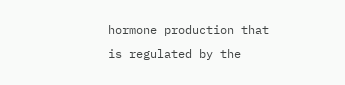hormone production that is regulated by the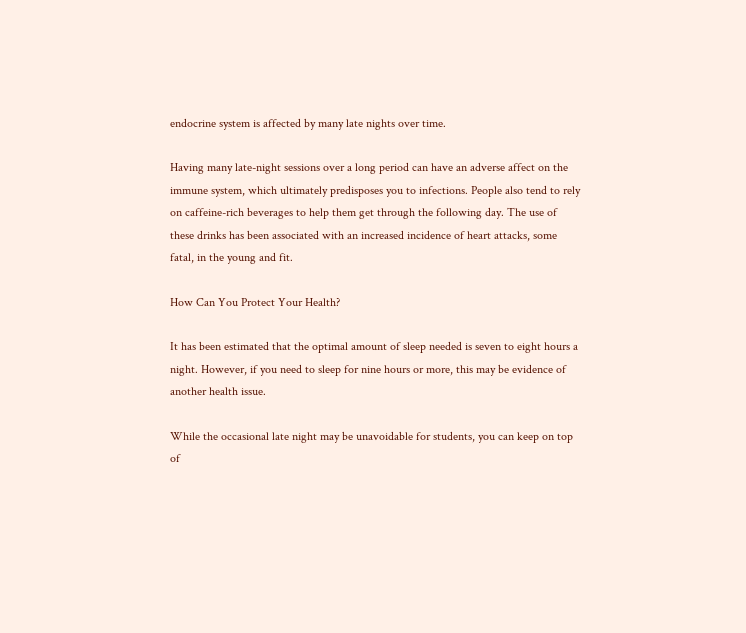endocrine system is affected by many late nights over time.

Having many late-night sessions over a long period can have an adverse affect on the immune system, which ultimately predisposes you to infections. People also tend to rely on caffeine-rich beverages to help them get through the following day. The use of these drinks has been associated with an increased incidence of heart attacks, some fatal, in the young and fit.

How Can You Protect Your Health?

It has been estimated that the optimal amount of sleep needed is seven to eight hours a night. However, if you need to sleep for nine hours or more, this may be evidence of another health issue.

While the occasional late night may be unavoidable for students, you can keep on top of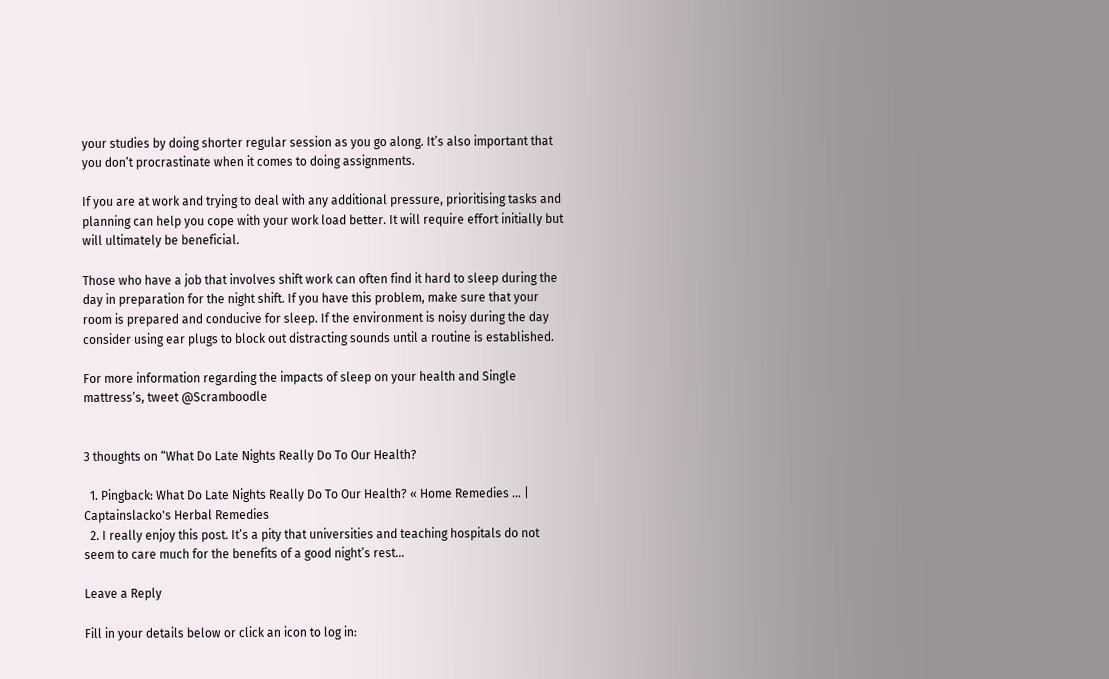your studies by doing shorter regular session as you go along. It’s also important that you don’t procrastinate when it comes to doing assignments.

If you are at work and trying to deal with any additional pressure, prioritising tasks and planning can help you cope with your work load better. It will require effort initially but will ultimately be beneficial.

Those who have a job that involves shift work can often find it hard to sleep during the day in preparation for the night shift. If you have this problem, make sure that your room is prepared and conducive for sleep. If the environment is noisy during the day consider using ear plugs to block out distracting sounds until a routine is established.

For more information regarding the impacts of sleep on your health and Single mattress’s, tweet @Scramboodle


3 thoughts on “What Do Late Nights Really Do To Our Health?

  1. Pingback: What Do Late Nights Really Do To Our Health? « Home Remedies … | Captainslacko's Herbal Remedies
  2. I really enjoy this post. It’s a pity that universities and teaching hospitals do not seem to care much for the benefits of a good night’s rest…

Leave a Reply

Fill in your details below or click an icon to log in: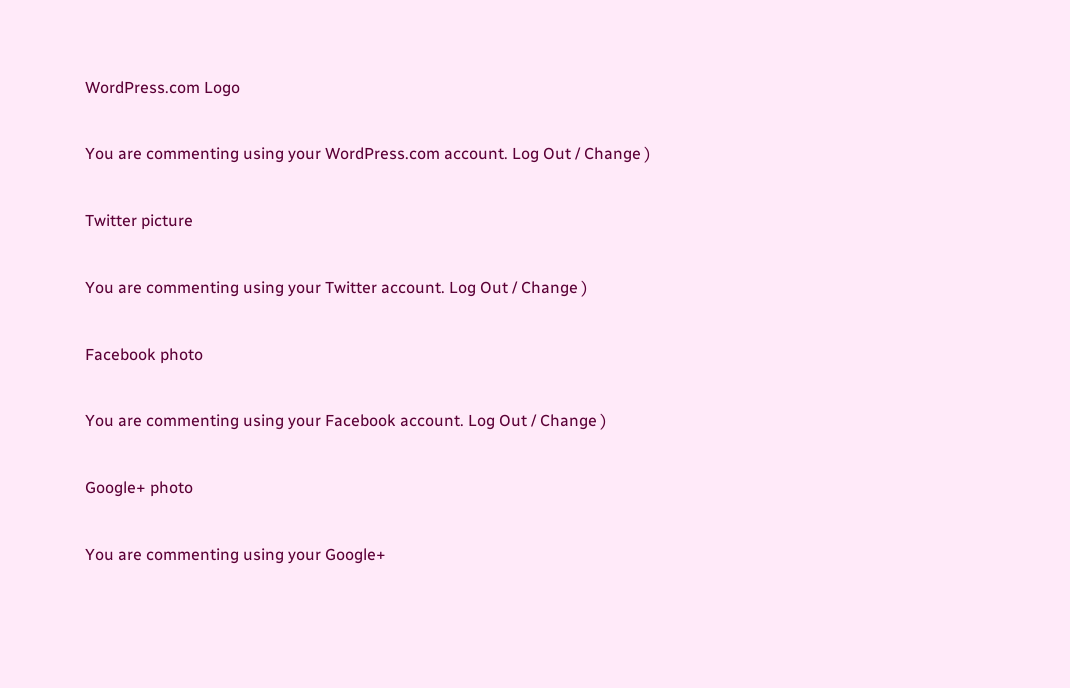WordPress.com Logo

You are commenting using your WordPress.com account. Log Out / Change )

Twitter picture

You are commenting using your Twitter account. Log Out / Change )

Facebook photo

You are commenting using your Facebook account. Log Out / Change )

Google+ photo

You are commenting using your Google+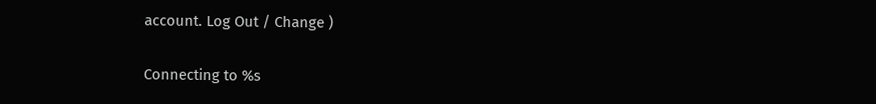account. Log Out / Change )

Connecting to %s